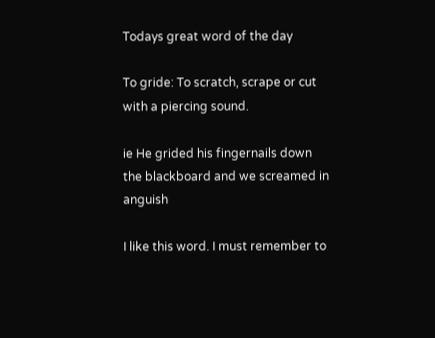Todays great word of the day

To gride: To scratch, scrape or cut with a piercing sound.

ie He grided his fingernails down the blackboard and we screamed in anguish

I like this word. I must remember to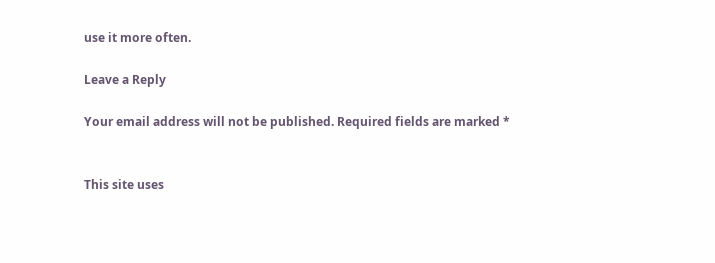use it more often.

Leave a Reply

Your email address will not be published. Required fields are marked *


This site uses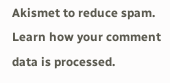Akismet to reduce spam. Learn how your comment data is processed.